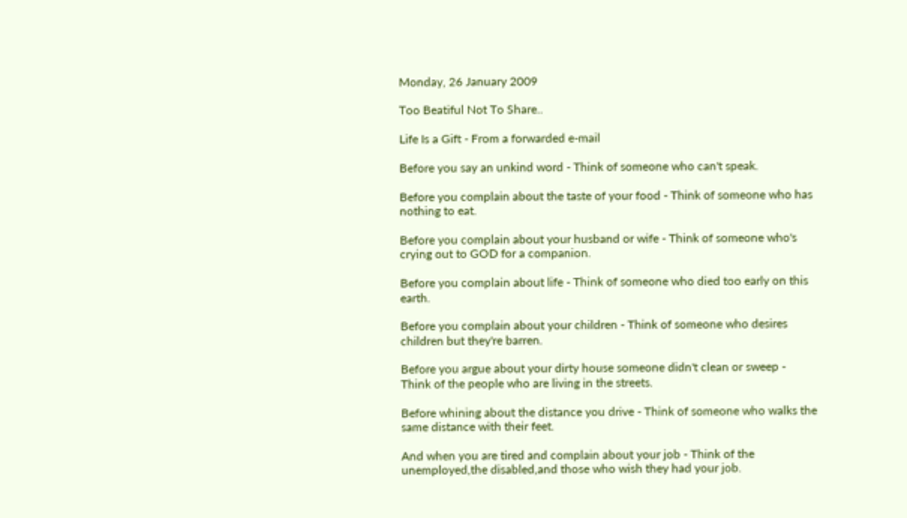Monday, 26 January 2009

Too Beatiful Not To Share..

Life Is a Gift - From a forwarded e-mail

Before you say an unkind word - Think of someone who can't speak.

Before you complain about the taste of your food - Think of someone who has nothing to eat.

Before you complain about your husband or wife - Think of someone who's crying out to GOD for a companion.

Before you complain about life - Think of someone who died too early on this earth.

Before you complain about your children - Think of someone who desires children but they're barren.

Before you argue about your dirty house someone didn't clean or sweep - Think of the people who are living in the streets.

Before whining about the distance you drive - Think of someone who walks the same distance with their feet.

And when you are tired and complain about your job - Think of the unemployed,the disabled,and those who wish they had your job.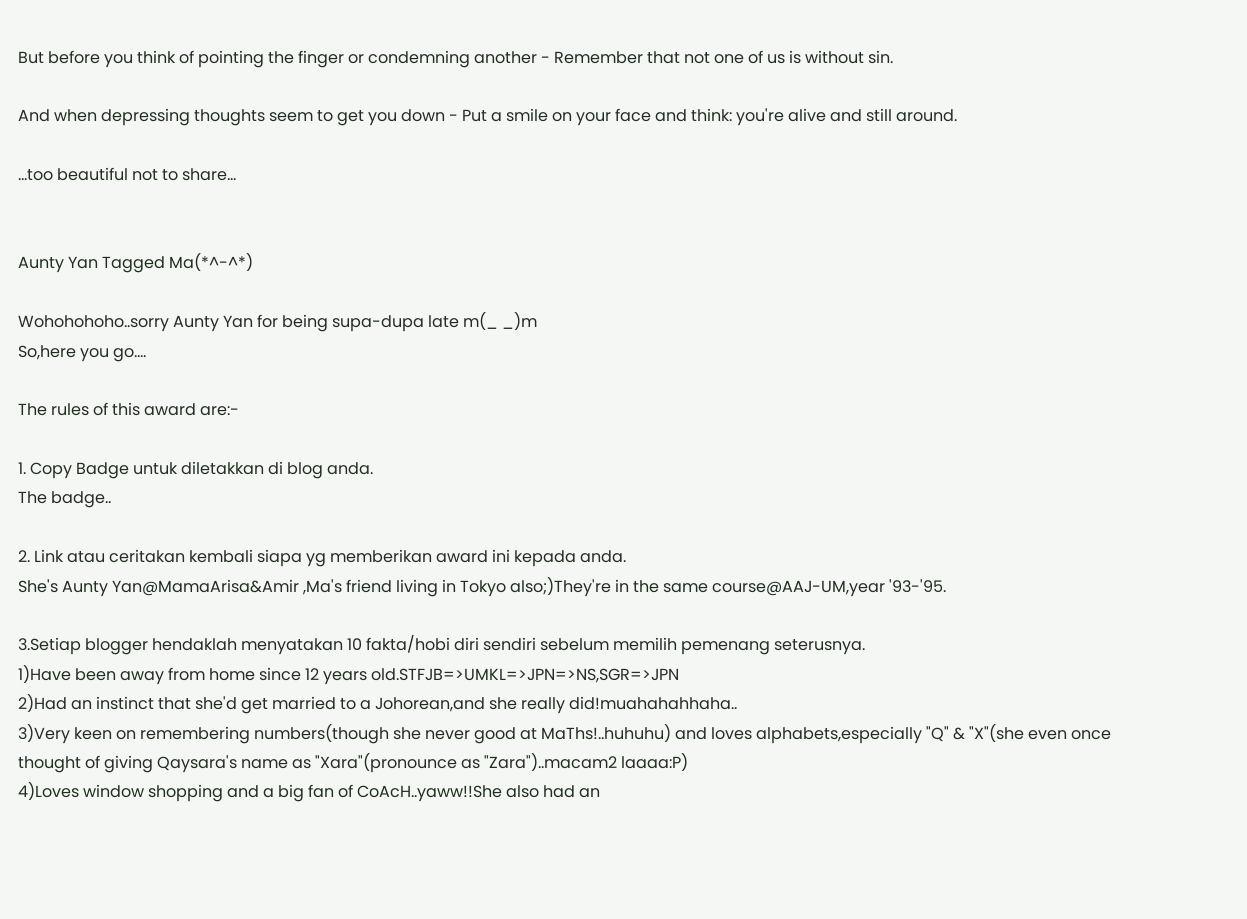But before you think of pointing the finger or condemning another - Remember that not one of us is without sin.

And when depressing thoughts seem to get you down - Put a smile on your face and think: you're alive and still around.

...too beautiful not to share...


Aunty Yan Tagged Ma(*^-^*)

Wohohohoho..sorry Aunty Yan for being supa-dupa late m(_ _)m
So,here you go....

The rules of this award are:-

1. Copy Badge untuk diletakkan di blog anda.
The badge..

2. Link atau ceritakan kembali siapa yg memberikan award ini kepada anda.
She's Aunty Yan@MamaArisa&Amir ,Ma's friend living in Tokyo also;)They're in the same course@AAJ-UM,year '93-'95.

3.Setiap blogger hendaklah menyatakan 10 fakta/hobi diri sendiri sebelum memilih pemenang seterusnya.
1)Have been away from home since 12 years old.STFJB=>UMKL=>JPN=>NS,SGR=>JPN
2)Had an instinct that she'd get married to a Johorean,and she really did!muahahahhaha..
3)Very keen on remembering numbers(though she never good at MaThs!..huhuhu) and loves alphabets,especially "Q" & "X"(she even once thought of giving Qaysara's name as "Xara"(pronounce as "Zara")..macam2 laaaa:P)
4)Loves window shopping and a big fan of CoAcH..yaww!!She also had an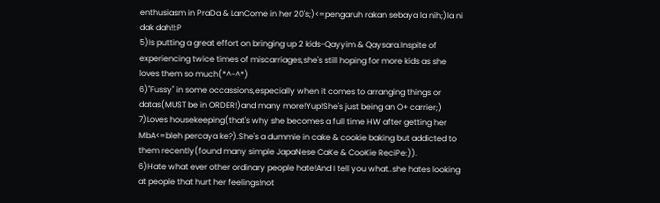enthusiasm in PraDa & LanCome in her 20's;)<=pengaruh rakan sebaya la nih;)la ni dak dah!!:P
5)Is putting a great effort on bringing up 2 kids-Qayyim & Qaysara.Inspite of experiencing twice times of miscarriages,she's still hoping for more kids as she loves them so much(*^-^*)
6)"Fussy" in some occassions,especially when it comes to arranging things or datas(MUST be in ORDER!)and many more!Yup!She's just being an O+ carrier;)
7)Loves housekeeping(that's why she becomes a full time HW after getting her MbA<=bleh percaya ke?).She's a dummie in cake & cookie baking but addicted to them recently(found many simple JapaNese CaKe & CooKie ReciPe:)).
6)Hate what ever other ordinary people hate!And I tell you what..she hates looking at people that hurt her feelings!not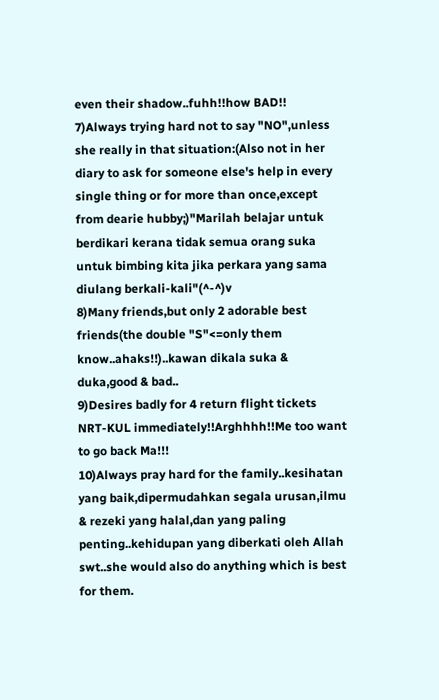even their shadow..fuhh!!how BAD!!
7)Always trying hard not to say "NO",unless she really in that situation:(Also not in her diary to ask for someone else's help in every single thing or for more than once,except from dearie hubby;)"Marilah belajar untuk berdikari kerana tidak semua orang suka untuk bimbing kita jika perkara yang sama diulang berkali-kali"(^-^)v
8)Many friends,but only 2 adorable best friends(the double "S"<=only them know..ahaks!!)..kawan dikala suka & duka,good & bad..
9)Desires badly for 4 return flight tickets NRT-KUL immediately!!Arghhhh!!Me too want to go back Ma!!!
10)Always pray hard for the family..kesihatan yang baik,dipermudahkan segala urusan,ilmu & rezeki yang halal,dan yang paling penting..kehidupan yang diberkati oleh Allah swt..she would also do anything which is best for them.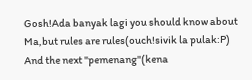Gosh!Ada banyak lagi you should know about Ma,but rules are rules(ouch!sivik la pulak:P)
And the next "pemenang"(kena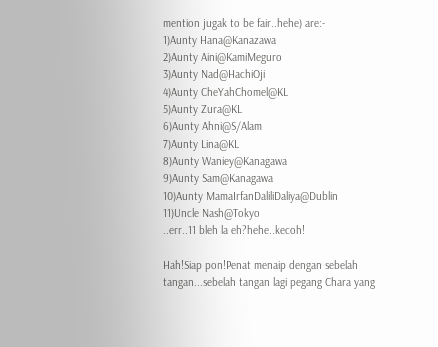mention jugak to be fair..hehe) are:-
1)Aunty Hana@Kanazawa
2)Aunty Aini@KamiMeguro
3)Aunty Nad@HachiOji
4)Aunty CheYahChomel@KL
5)Aunty Zura@KL
6)Aunty Ahni@S/Alam
7)Aunty Lina@KL
8)Aunty Waniey@Kanagawa
9)Aunty Sam@Kanagawa
10)Aunty MamaIrfanDaliliDaliya@Dublin
11)Uncle Nash@Tokyo
..err..11 bleh la eh?hehe..kecoh!

Hah!Siap pon!Penat menaip dengan sebelah tangan...sebelah tangan lagi pegang Chara yang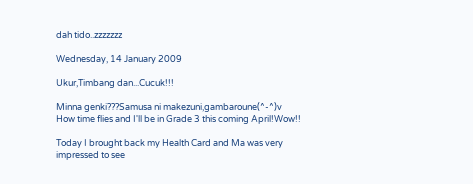dah tido..zzzzzzz

Wednesday, 14 January 2009

Ukur,Timbang dan...Cucuk!!!

Minna genki???Samusa ni makezuni,gambaroune(^-^)v
How time flies and I'll be in Grade 3 this coming April!Wow!!

Today I brought back my Health Card and Ma was very impressed to see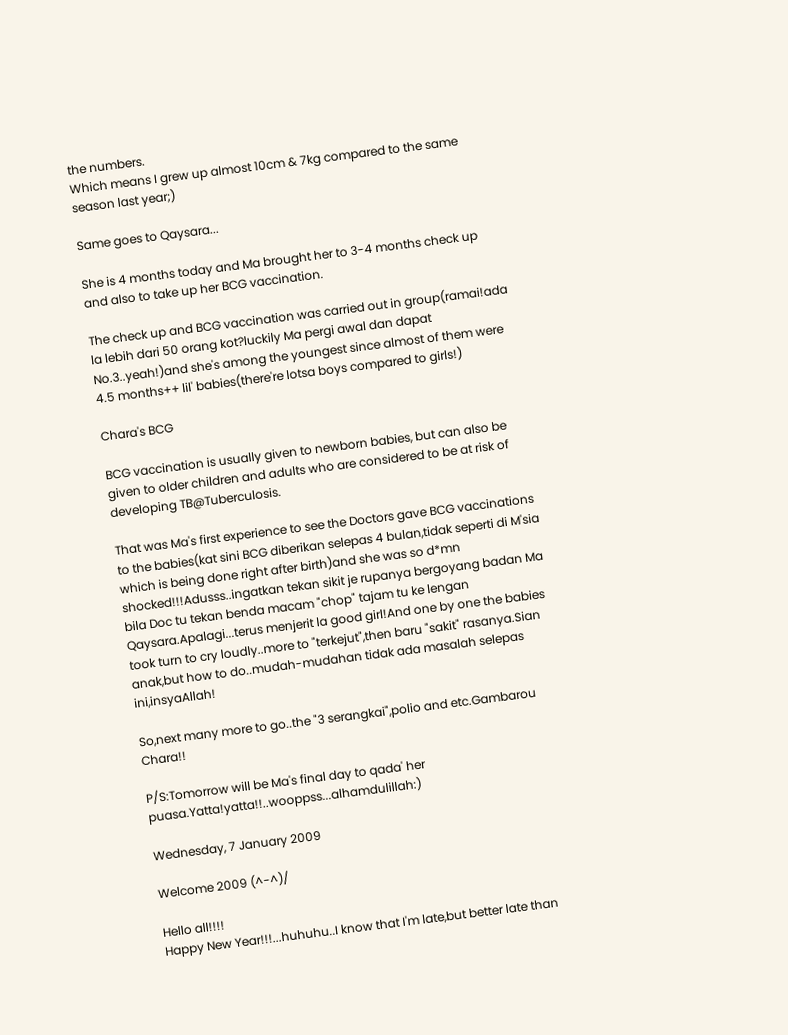the numbers.
Which means I grew up almost 10cm & 7kg compared to the same season last year;)

Same goes to Qaysara...

She is 4 months today and Ma brought her to 3-4 months check up and also to take up her BCG vaccination.

The check up and BCG vaccination was carried out in group(ramai!ada la lebih dari 50 orang kot?luckily Ma pergi awal dan dapat No.3..yeah!)and she's among the youngest since almost of them were 4.5 months++ lil' babies(there're lotsa boys compared to girls!)

Chara's BCG

BCG vaccination is usually given to newborn babies, but can also be given to older children and adults who are considered to be at risk of developing TB@Tuberculosis.

That was Ma's first experience to see the Doctors gave BCG vaccinations to the babies(kat sini BCG diberikan selepas 4 bulan,tidak seperti di M'sia which is being done right after birth)and she was so d*mn shocked!!!Adusss..ingatkan tekan sikit je rupanya bergoyang badan Ma bila Doc tu tekan benda macam "chop" tajam tu ke lengan Qaysara.Apalagi...terus menjerit la good girl!And one by one the babies took turn to cry loudly..more to "terkejut",then baru "sakit" rasanya.Sian anak,but how to do..mudah-mudahan tidak ada masalah selepas ini,insyaAllah!

So,next many more to go..the "3 serangkai",polio and etc.Gambarou Chara!!

P/S:Tomorrow will be Ma's final day to qada' her puasa.Yatta!yatta!!..wooppss...alhamdulillah:)

Wednesday, 7 January 2009

Welcome 2009 (^-^)/

Hello all!!!!
Happy New Year!!!...huhuhu..I know that I'm late,but better late than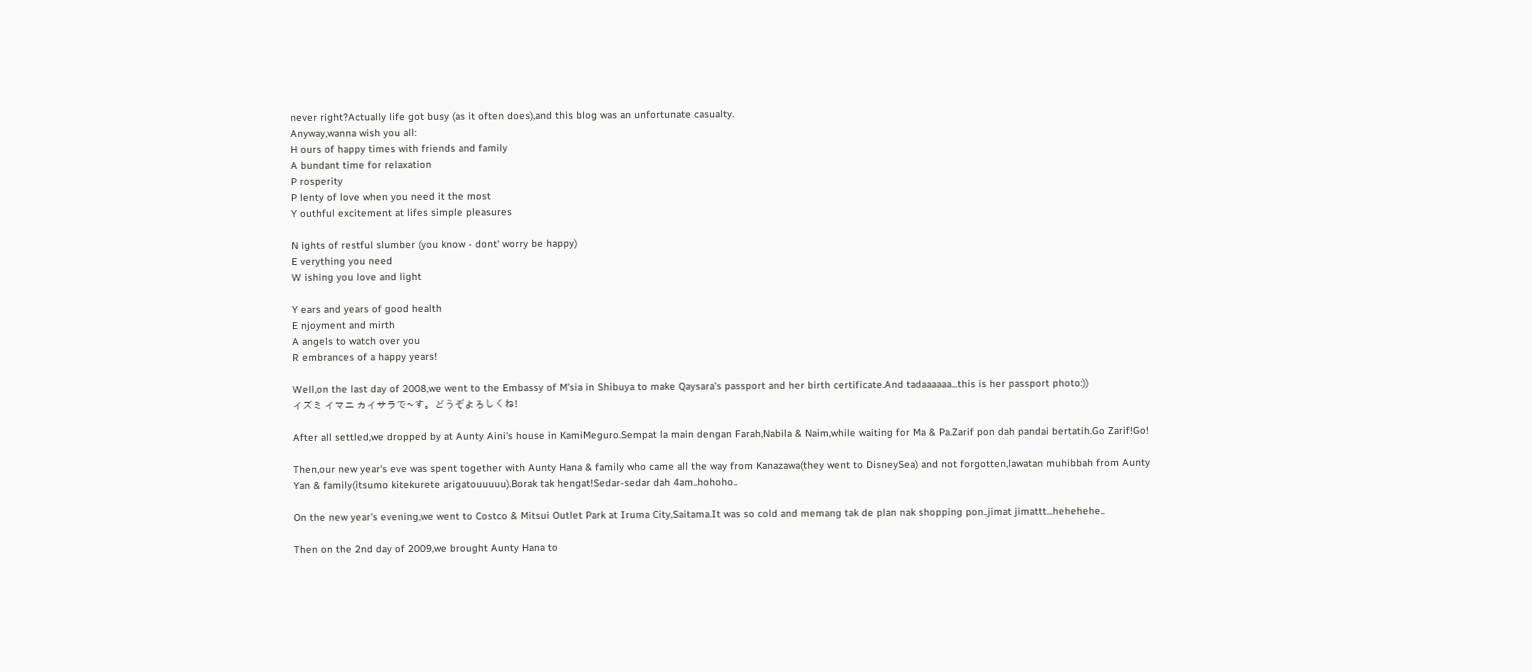never right?Actually life got busy (as it often does),and this blog was an unfortunate casualty.
Anyway,wanna wish you all:
H ours of happy times with friends and family
A bundant time for relaxation
P rosperity
P lenty of love when you need it the most
Y outhful excitement at lifes simple pleasures

N ights of restful slumber (you know - dont' worry be happy)
E verything you need
W ishing you love and light

Y ears and years of good health
E njoyment and mirth
A angels to watch over you
R embrances of a happy years!

Well,on the last day of 2008,we went to the Embassy of M'sia in Shibuya to make Qaysara's passport and her birth certificate.And tadaaaaaa...this is her passport photo:))
イズミ イマニ カイサラで~す。どうぞよろしくね!

After all settled,we dropped by at Aunty Aini's house in KamiMeguro.Sempat la main dengan Farah,Nabila & Naim,while waiting for Ma & Pa.Zarif pon dah pandai bertatih.Go Zarif!Go!

Then,our new year's eve was spent together with Aunty Hana & family who came all the way from Kanazawa(they went to DisneySea) and not forgotten,lawatan muhibbah from Aunty Yan & family(itsumo kitekurete arigatouuuuu).Borak tak hengat!Sedar-sedar dah 4am..hohoho..

On the new year's evening,we went to Costco & Mitsui Outlet Park at Iruma City,Saitama.It was so cold and memang tak de plan nak shopping pon..jimat jimattt...hehehehe..

Then on the 2nd day of 2009,we brought Aunty Hana to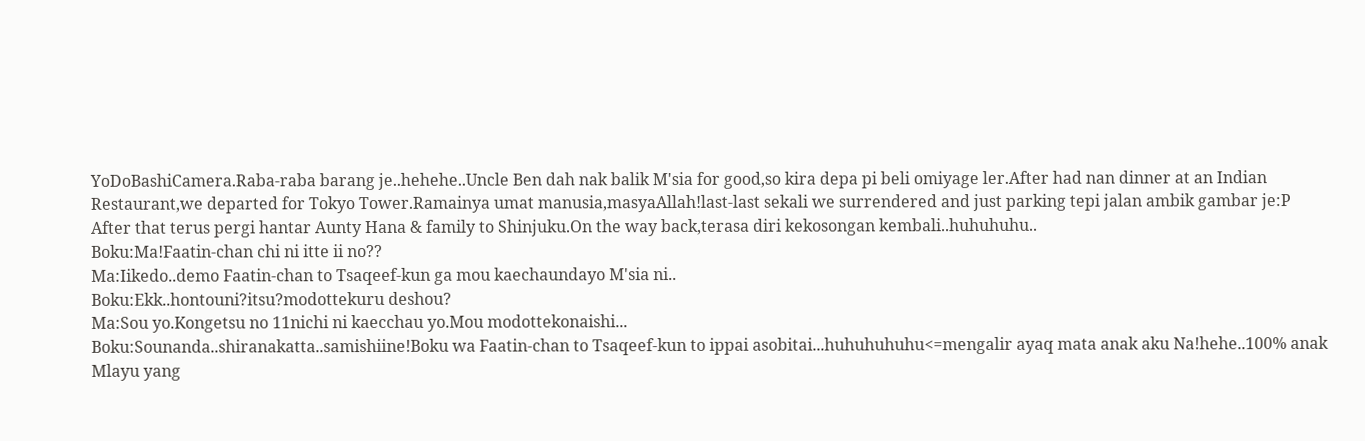YoDoBashiCamera.Raba-raba barang je..hehehe..Uncle Ben dah nak balik M'sia for good,so kira depa pi beli omiyage ler.After had nan dinner at an Indian Restaurant,we departed for Tokyo Tower.Ramainya umat manusia,masyaAllah!last-last sekali we surrendered and just parking tepi jalan ambik gambar je:P
After that terus pergi hantar Aunty Hana & family to Shinjuku.On the way back,terasa diri kekosongan kembali..huhuhuhu..
Boku:Ma!Faatin-chan chi ni itte ii no??
Ma:Iikedo..demo Faatin-chan to Tsaqeef-kun ga mou kaechaundayo M'sia ni..
Boku:Ekk..hontouni?itsu?modottekuru deshou?
Ma:Sou yo.Kongetsu no 11nichi ni kaecchau yo.Mou modottekonaishi...
Boku:Sounanda..shiranakatta..samishiine!Boku wa Faatin-chan to Tsaqeef-kun to ippai asobitai...huhuhuhuhu<=mengalir ayaq mata anak aku Na!hehe..100% anak Mlayu yang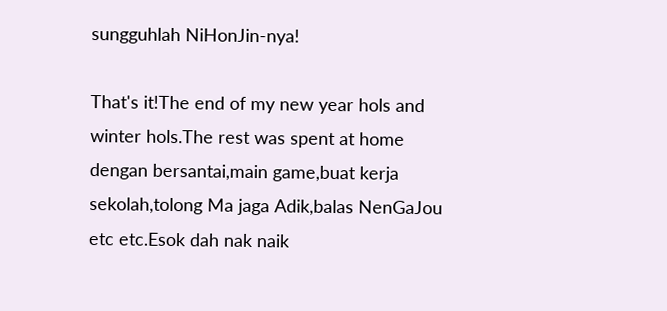sungguhlah NiHonJin-nya!

That's it!The end of my new year hols and winter hols.The rest was spent at home dengan bersantai,main game,buat kerja sekolah,tolong Ma jaga Adik,balas NenGaJou etc etc.Esok dah nak naik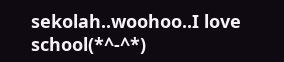sekolah..woohoo..I love school(*^-^*)